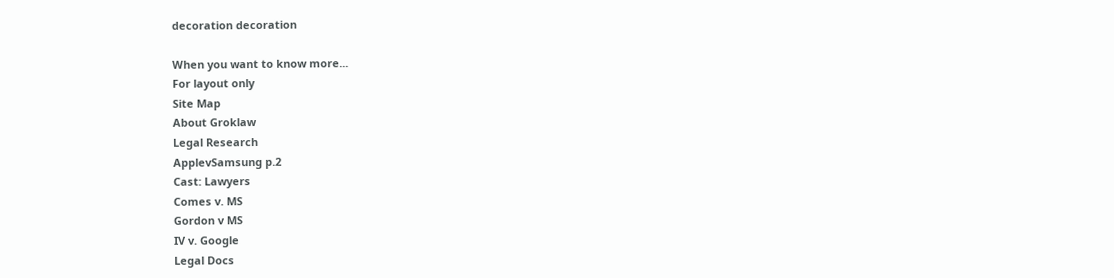decoration decoration

When you want to know more...
For layout only
Site Map
About Groklaw
Legal Research
ApplevSamsung p.2
Cast: Lawyers
Comes v. MS
Gordon v MS
IV v. Google
Legal Docs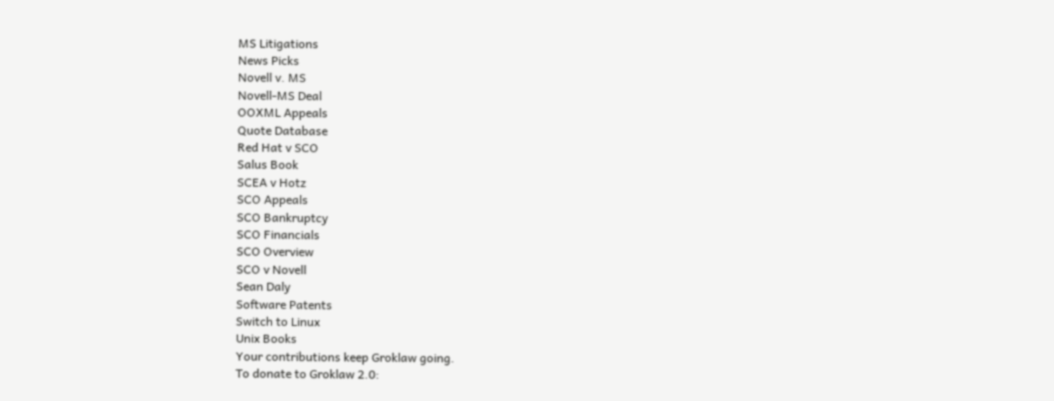MS Litigations
News Picks
Novell v. MS
Novell-MS Deal
OOXML Appeals
Quote Database
Red Hat v SCO
Salus Book
SCEA v Hotz
SCO Appeals
SCO Bankruptcy
SCO Financials
SCO Overview
SCO v Novell
Sean Daly
Software Patents
Switch to Linux
Unix Books
Your contributions keep Groklaw going.
To donate to Groklaw 2.0: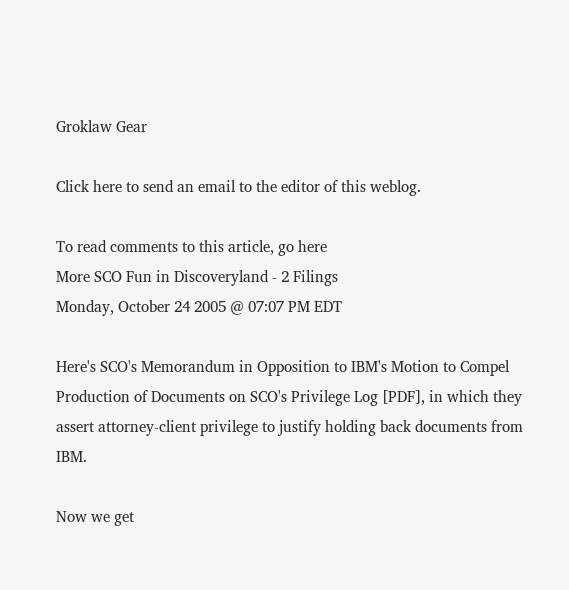Groklaw Gear

Click here to send an email to the editor of this weblog.

To read comments to this article, go here
More SCO Fun in Discoveryland - 2 Filings
Monday, October 24 2005 @ 07:07 PM EDT

Here's SCO's Memorandum in Opposition to IBM's Motion to Compel Production of Documents on SCO's Privilege Log [PDF], in which they assert attorney-client privilege to justify holding back documents from IBM.

Now we get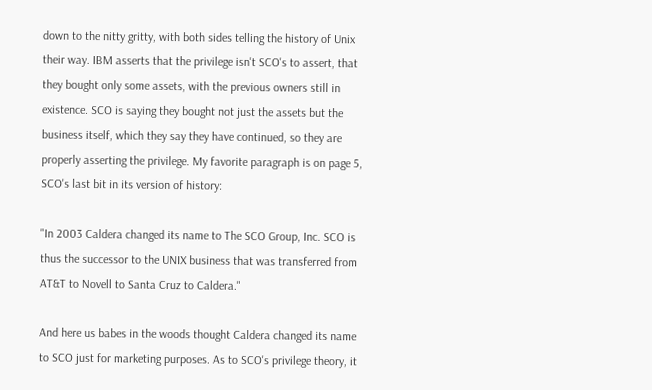down to the nitty gritty, with both sides telling the history of Unix their way. IBM asserts that the privilege isn't SCO's to assert, that they bought only some assets, with the previous owners still in existence. SCO is saying they bought not just the assets but the business itself, which they say they have continued, so they are properly asserting the privilege. My favorite paragraph is on page 5, SCO's last bit in its version of history:

"In 2003 Caldera changed its name to The SCO Group, Inc. SCO is thus the successor to the UNIX business that was transferred from AT&T to Novell to Santa Cruz to Caldera."

And here us babes in the woods thought Caldera changed its name to SCO just for marketing purposes. As to SCO's privilege theory, it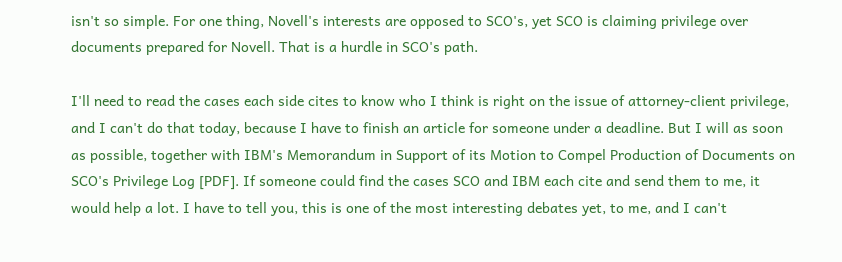isn't so simple. For one thing, Novell's interests are opposed to SCO's, yet SCO is claiming privilege over documents prepared for Novell. That is a hurdle in SCO's path.

I'll need to read the cases each side cites to know who I think is right on the issue of attorney-client privilege, and I can't do that today, because I have to finish an article for someone under a deadline. But I will as soon as possible, together with IBM's Memorandum in Support of its Motion to Compel Production of Documents on SCO's Privilege Log [PDF]. If someone could find the cases SCO and IBM each cite and send them to me, it would help a lot. I have to tell you, this is one of the most interesting debates yet, to me, and I can't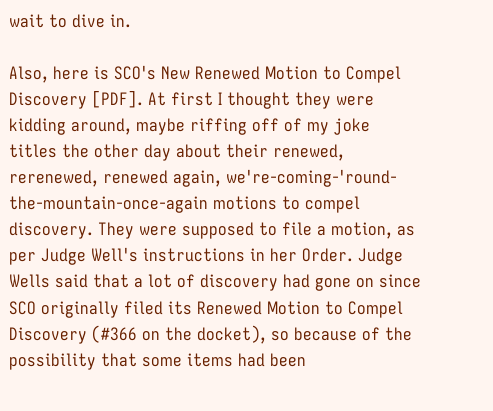wait to dive in.

Also, here is SCO's New Renewed Motion to Compel Discovery [PDF]. At first I thought they were kidding around, maybe riffing off of my joke titles the other day about their renewed, rerenewed, renewed again, we're-coming-'round-the-mountain-once-again motions to compel discovery. They were supposed to file a motion, as per Judge Well's instructions in her Order. Judge Wells said that a lot of discovery had gone on since SCO originally filed its Renewed Motion to Compel Discovery (#366 on the docket), so because of the possibility that some items had been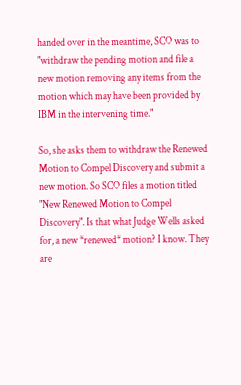handed over in the meantime, SCO was to "withdraw the pending motion and file a new motion removing any items from the motion which may have been provided by IBM in the intervening time."

So, she asks them to withdraw the Renewed Motion to Compel Discovery and submit a new motion. So SCO files a motion titled "New Renewed Motion to Compel Discovery". Is that what Judge Wells asked for, a new *renewed* motion? I know. They are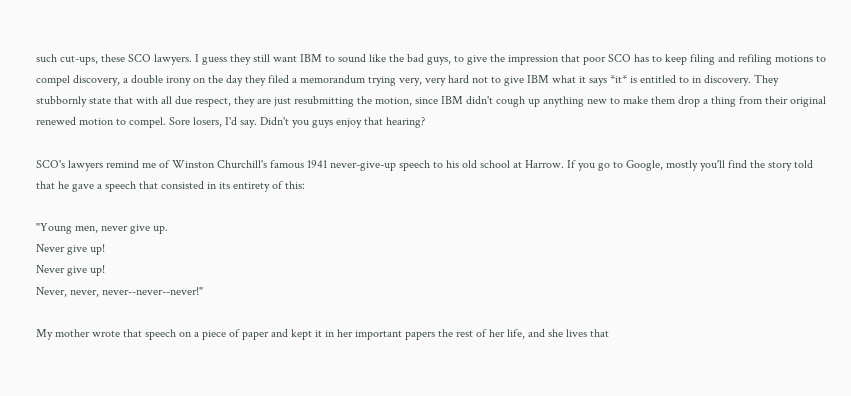such cut-ups, these SCO lawyers. I guess they still want IBM to sound like the bad guys, to give the impression that poor SCO has to keep filing and refiling motions to compel discovery, a double irony on the day they filed a memorandum trying very, very hard not to give IBM what it says *it* is entitled to in discovery. They stubbornly state that with all due respect, they are just resubmitting the motion, since IBM didn't cough up anything new to make them drop a thing from their original renewed motion to compel. Sore losers, I'd say. Didn't you guys enjoy that hearing?

SCO's lawyers remind me of Winston Churchill's famous 1941 never-give-up speech to his old school at Harrow. If you go to Google, mostly you'll find the story told that he gave a speech that consisted in its entirety of this:

"Young men, never give up.
Never give up!
Never give up!
Never, never, never--never--never!"

My mother wrote that speech on a piece of paper and kept it in her important papers the rest of her life, and she lives that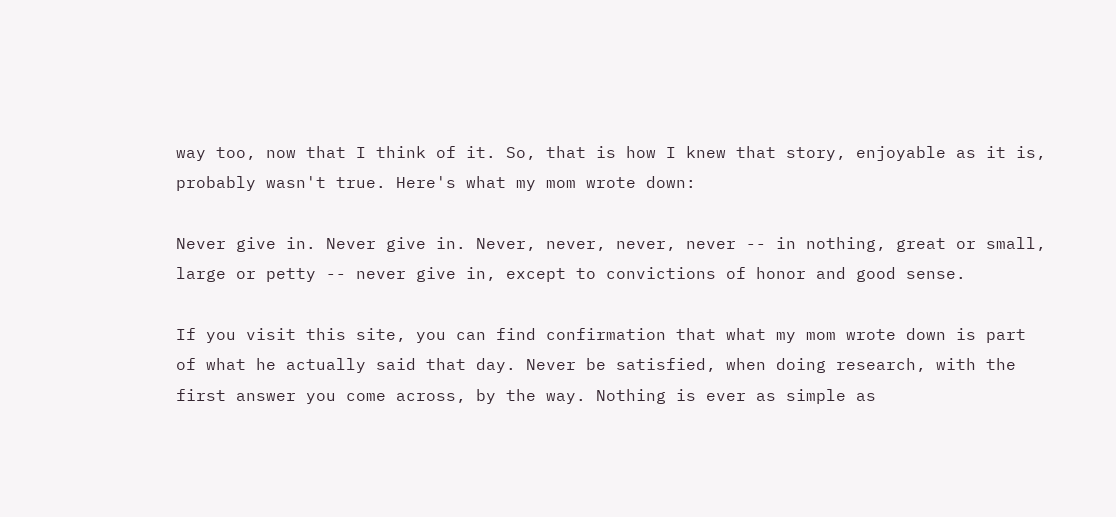way too, now that I think of it. So, that is how I knew that story, enjoyable as it is, probably wasn't true. Here's what my mom wrote down:

Never give in. Never give in. Never, never, never, never -- in nothing, great or small, large or petty -- never give in, except to convictions of honor and good sense.

If you visit this site, you can find confirmation that what my mom wrote down is part of what he actually said that day. Never be satisfied, when doing research, with the first answer you come across, by the way. Nothing is ever as simple as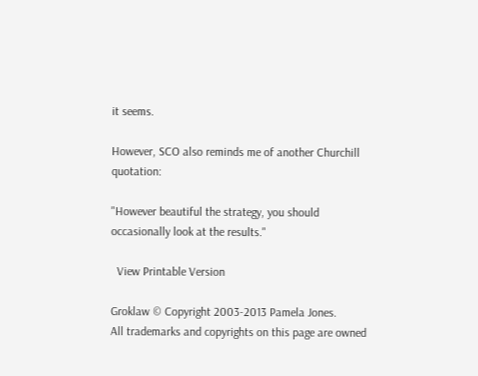it seems.

However, SCO also reminds me of another Churchill quotation:

"However beautiful the strategy, you should occasionally look at the results."

  View Printable Version

Groklaw © Copyright 2003-2013 Pamela Jones.
All trademarks and copyrights on this page are owned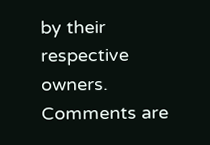by their respective owners.
Comments are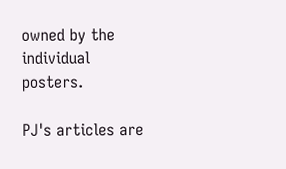owned by the individual posters.

PJ's articles are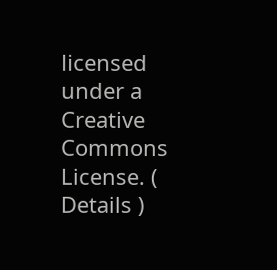licensed under a Creative Commons License. ( Details )